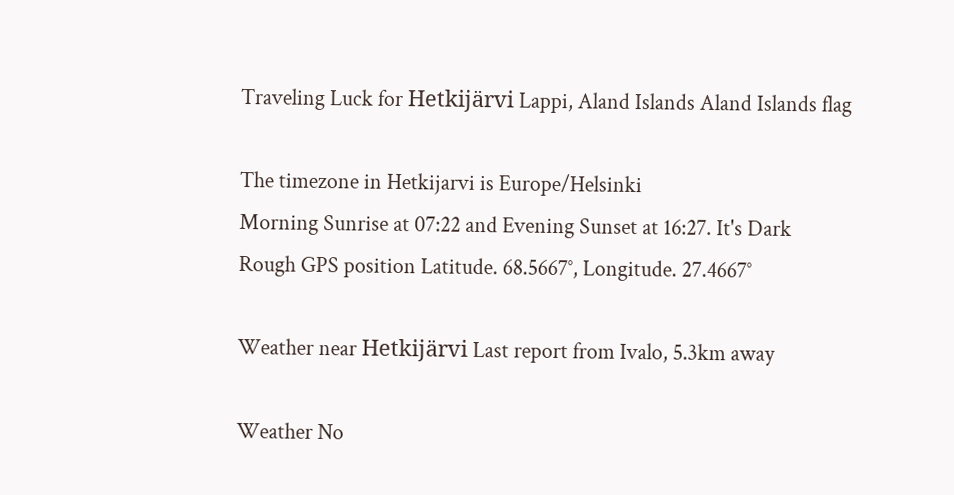Traveling Luck for Hetkijärvi Lappi, Aland Islands Aland Islands flag

The timezone in Hetkijarvi is Europe/Helsinki
Morning Sunrise at 07:22 and Evening Sunset at 16:27. It's Dark
Rough GPS position Latitude. 68.5667°, Longitude. 27.4667°

Weather near Hetkijärvi Last report from Ivalo, 5.3km away

Weather No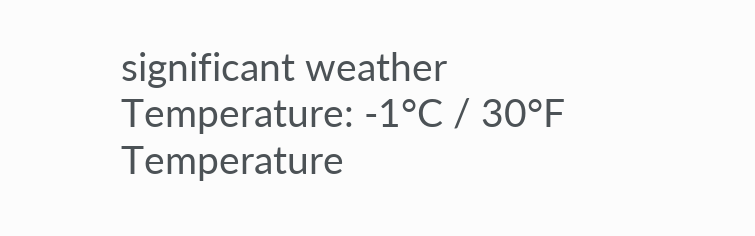significant weather Temperature: -1°C / 30°F Temperature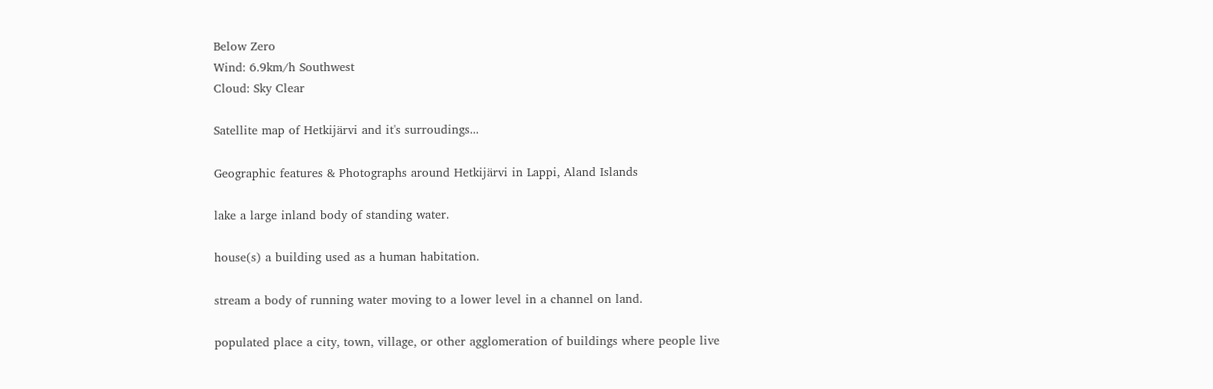Below Zero
Wind: 6.9km/h Southwest
Cloud: Sky Clear

Satellite map of Hetkijärvi and it's surroudings...

Geographic features & Photographs around Hetkijärvi in Lappi, Aland Islands

lake a large inland body of standing water.

house(s) a building used as a human habitation.

stream a body of running water moving to a lower level in a channel on land.

populated place a city, town, village, or other agglomeration of buildings where people live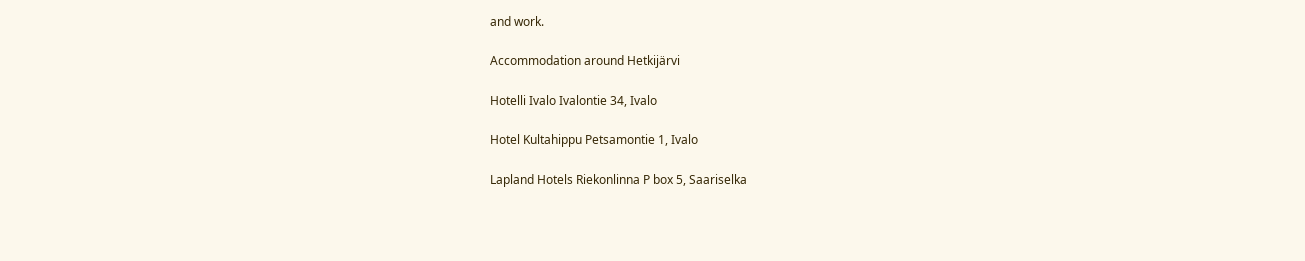and work.

Accommodation around Hetkijärvi

Hotelli Ivalo Ivalontie 34, Ivalo

Hotel Kultahippu Petsamontie 1, Ivalo

Lapland Hotels Riekonlinna P box 5, Saariselka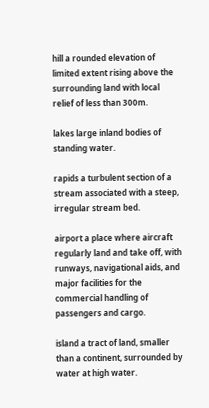hill a rounded elevation of limited extent rising above the surrounding land with local relief of less than 300m.

lakes large inland bodies of standing water.

rapids a turbulent section of a stream associated with a steep, irregular stream bed.

airport a place where aircraft regularly land and take off, with runways, navigational aids, and major facilities for the commercial handling of passengers and cargo.

island a tract of land, smaller than a continent, surrounded by water at high water.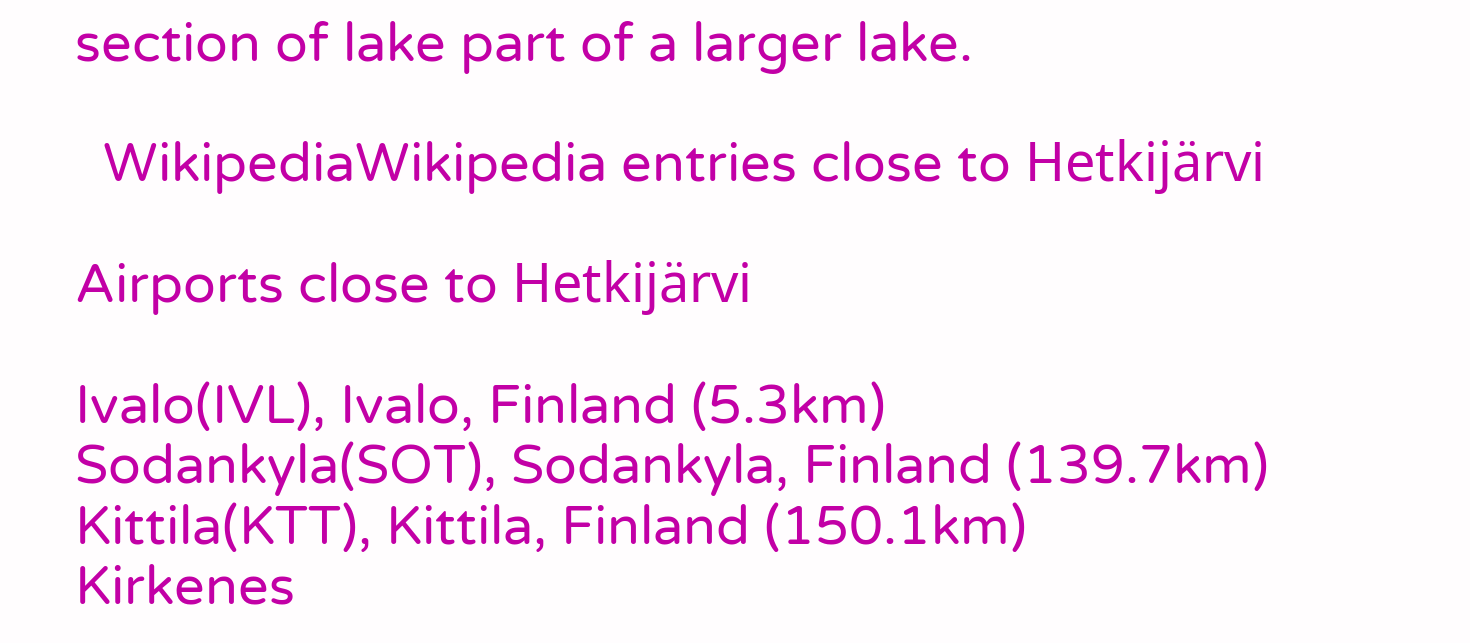section of lake part of a larger lake.

  WikipediaWikipedia entries close to Hetkijärvi

Airports close to Hetkijärvi

Ivalo(IVL), Ivalo, Finland (5.3km)
Sodankyla(SOT), Sodankyla, Finland (139.7km)
Kittila(KTT), Kittila, Finland (150.1km)
Kirkenes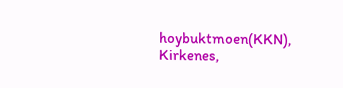hoybuktmoen(KKN), Kirkenes,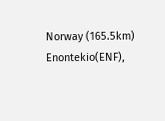Norway (165.5km)
Enontekio(ENF),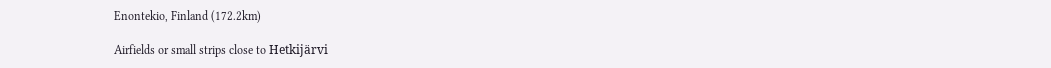Enontekio, Finland (172.2km)

Airfields or small strips close to Hetkijärvi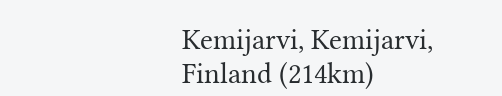Kemijarvi, Kemijarvi, Finland (214km)